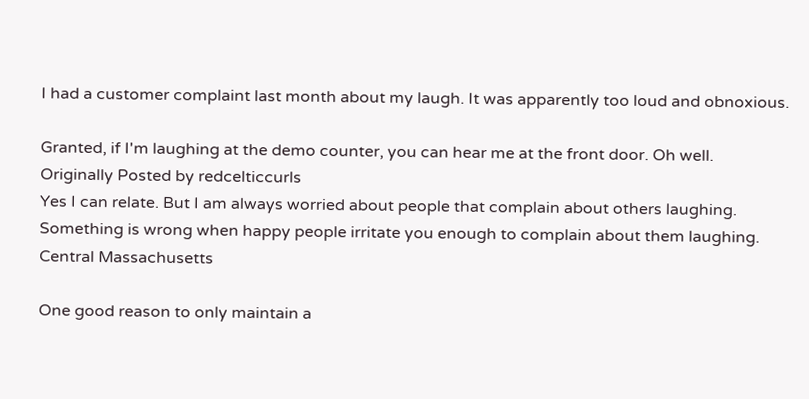I had a customer complaint last month about my laugh. It was apparently too loud and obnoxious.

Granted, if I'm laughing at the demo counter, you can hear me at the front door. Oh well.
Originally Posted by redcelticcurls
Yes I can relate. But I am always worried about people that complain about others laughing. Something is wrong when happy people irritate you enough to complain about them laughing.
Central Massachusetts

One good reason to only maintain a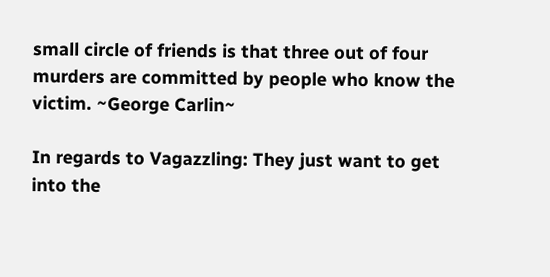small circle of friends is that three out of four murders are committed by people who know the victim. ~George Carlin~

In regards to Vagazzling: They just want to get into the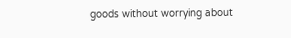goods without worrying about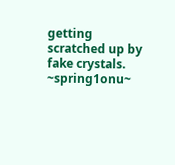getting scratched up by fake crystals. ~spring1onu~